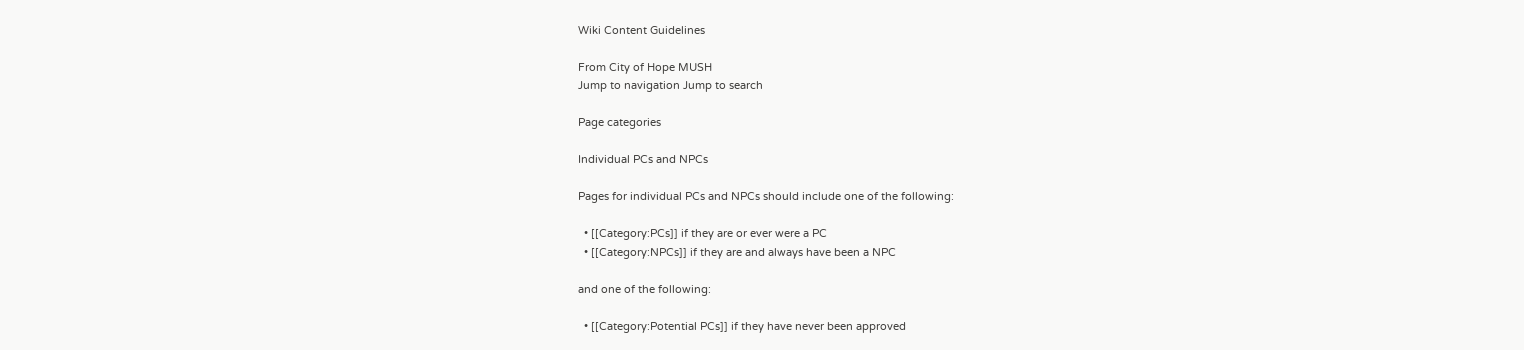Wiki Content Guidelines

From City of Hope MUSH
Jump to navigation Jump to search

Page categories

Individual PCs and NPCs

Pages for individual PCs and NPCs should include one of the following:

  • [[Category:PCs]] if they are or ever were a PC
  • [[Category:NPCs]] if they are and always have been a NPC

and one of the following:

  • [[Category:Potential PCs]] if they have never been approved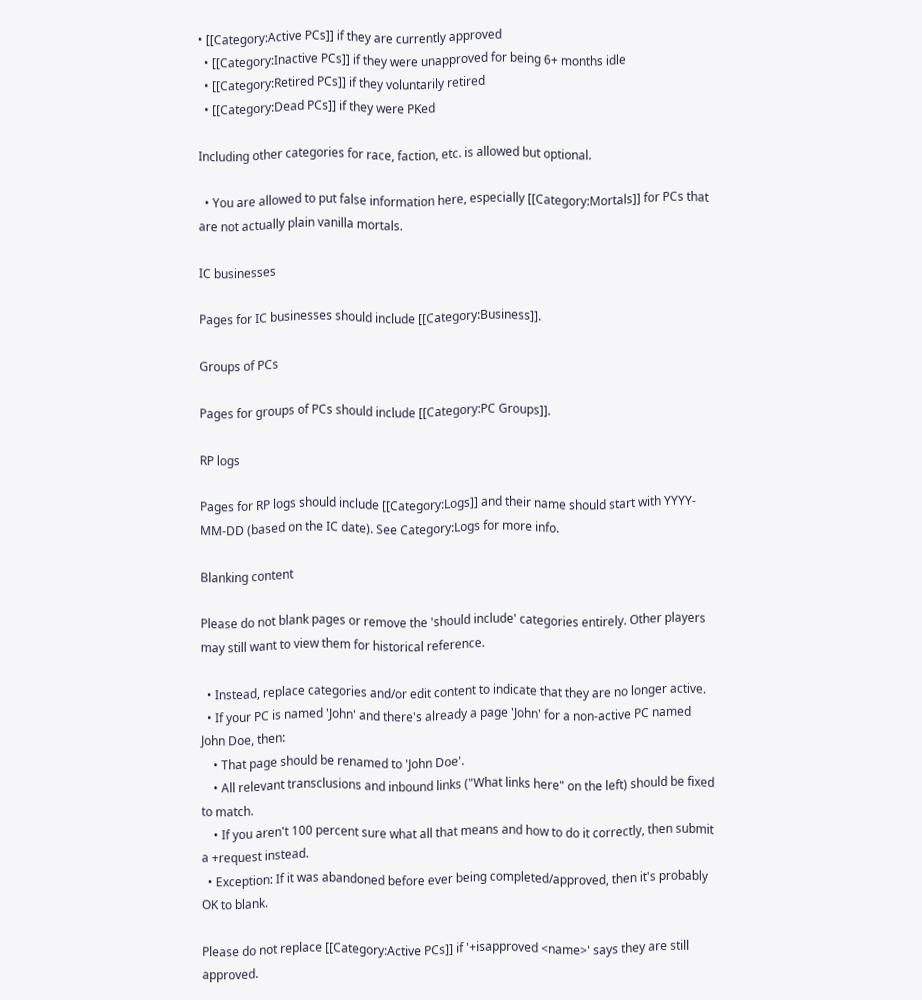• [[Category:Active PCs]] if they are currently approved
  • [[Category:Inactive PCs]] if they were unapproved for being 6+ months idle
  • [[Category:Retired PCs]] if they voluntarily retired
  • [[Category:Dead PCs]] if they were PKed

Including other categories for race, faction, etc. is allowed but optional.

  • You are allowed to put false information here, especially [[Category:Mortals]] for PCs that are not actually plain vanilla mortals.

IC businesses

Pages for IC businesses should include [[Category:Business]].

Groups of PCs

Pages for groups of PCs should include [[Category:PC Groups]].

RP logs

Pages for RP logs should include [[Category:Logs]] and their name should start with YYYY-MM-DD (based on the IC date). See Category:Logs for more info.

Blanking content

Please do not blank pages or remove the 'should include' categories entirely. Other players may still want to view them for historical reference.

  • Instead, replace categories and/or edit content to indicate that they are no longer active.
  • If your PC is named 'John' and there's already a page 'John' for a non-active PC named John Doe, then:
    • That page should be renamed to 'John Doe'.
    • All relevant transclusions and inbound links ("What links here" on the left) should be fixed to match.
    • If you aren't 100 percent sure what all that means and how to do it correctly, then submit a +request instead.
  • Exception: If it was abandoned before ever being completed/approved, then it's probably OK to blank.

Please do not replace [[Category:Active PCs]] if '+isapproved <name>' says they are still approved.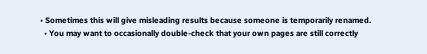• Sometimes this will give misleading results because someone is temporarily renamed.
  • You may want to occasionally double-check that your own pages are still correctly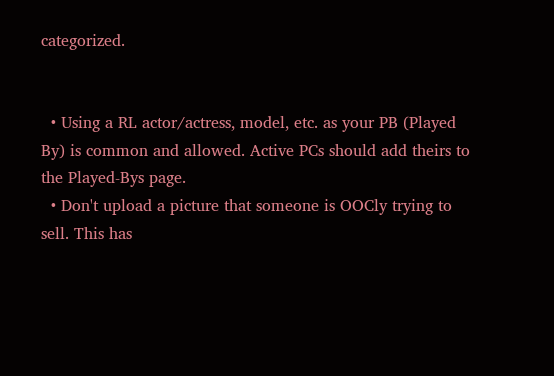categorized.


  • Using a RL actor/actress, model, etc. as your PB (Played By) is common and allowed. Active PCs should add theirs to the Played-Bys page.
  • Don't upload a picture that someone is OOCly trying to sell. This has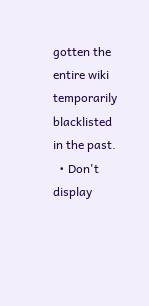gotten the entire wiki temporarily blacklisted in the past.
  • Don't display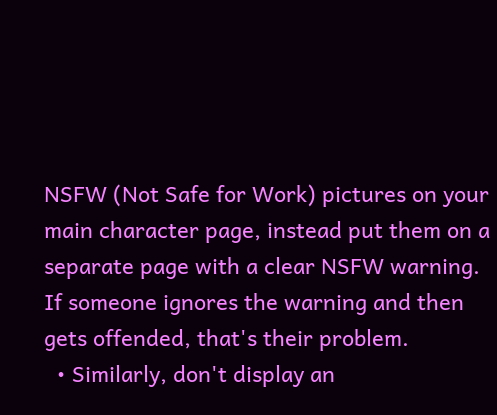NSFW (Not Safe for Work) pictures on your main character page, instead put them on a separate page with a clear NSFW warning. If someone ignores the warning and then gets offended, that's their problem.
  • Similarly, don't display an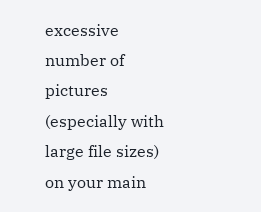excessive number of pictures (especially with large file sizes) on your main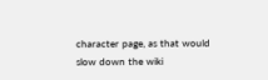character page, as that would slow down the wiki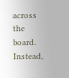across the board. Instead,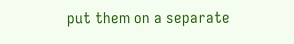put them on a separate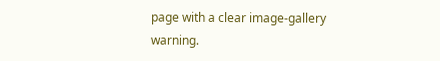page with a clear image-gallery warning.